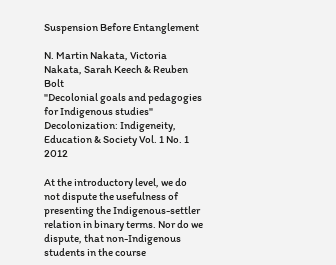Suspension Before Entanglement

N. Martin Nakata, Victoria Nakata, Sarah Keech & Reuben Bolt
"Decolonial goals and pedagogies for Indigenous studies"
Decolonization: Indigeneity, Education & Society Vol. 1 No. 1 2012

At the introductory level, we do not dispute the usefulness of presenting the Indigenous-settler relation in binary terms. Nor do we dispute, that non-Indigenous students in the course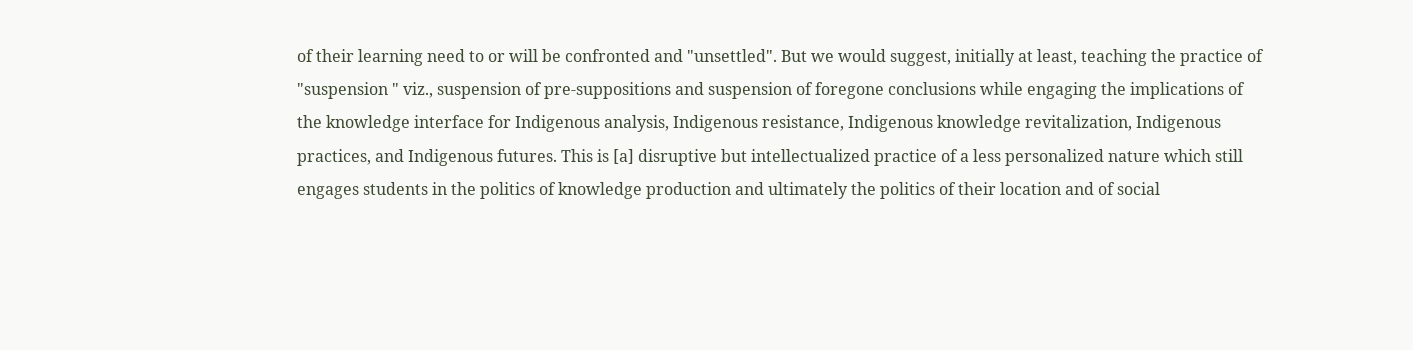of their learning need to or will be confronted and "unsettled". But we would suggest, initially at least, teaching the practice of "suspension " viz., suspension of pre-suppositions and suspension of foregone conclusions while engaging the implications of the knowledge interface for Indigenous analysis, Indigenous resistance, Indigenous knowledge revitalization, Indigenous practices, and Indigenous futures. This is [a] disruptive but intellectualized practice of a less personalized nature which still engages students in the politics of knowledge production and ultimately the politics of their location and of social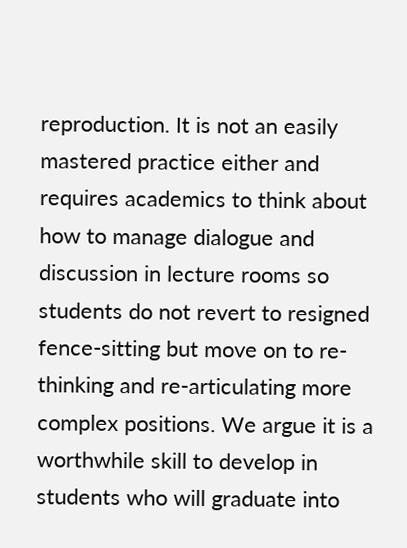reproduction. It is not an easily mastered practice either and requires academics to think about how to manage dialogue and discussion in lecture rooms so students do not revert to resigned fence-sitting but move on to re-thinking and re-articulating more complex positions. We argue it is a worthwhile skill to develop in students who will graduate into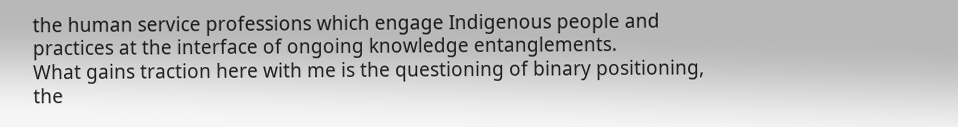the human service professions which engage Indigenous people and practices at the interface of ongoing knowledge entanglements.
What gains traction here with me is the questioning of binary positioning, the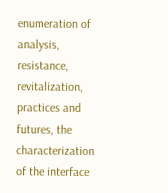enumeration of analysis, resistance, revitalization, practices and futures, the characterization of the interface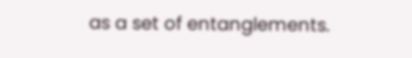as a set of entanglements.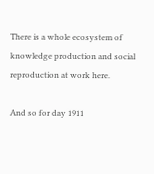There is a whole ecosystem of knowledge production and social reproduction at work here.

And so for day 1911